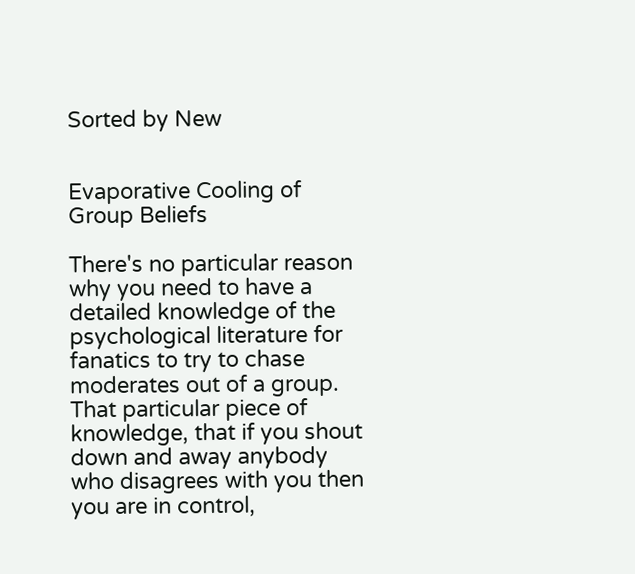Sorted by New


Evaporative Cooling of Group Beliefs

There's no particular reason why you need to have a detailed knowledge of the psychological literature for fanatics to try to chase moderates out of a group. That particular piece of knowledge, that if you shout down and away anybody who disagrees with you then you are in control,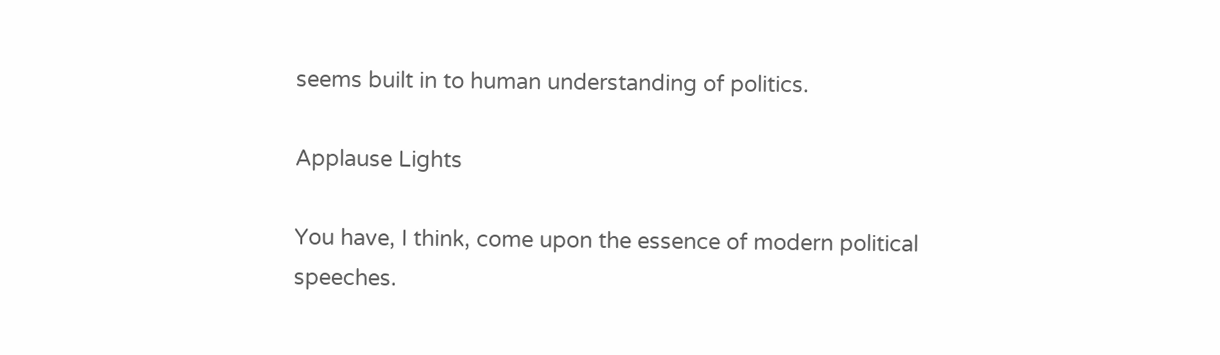seems built in to human understanding of politics.

Applause Lights

You have, I think, come upon the essence of modern political speeches.